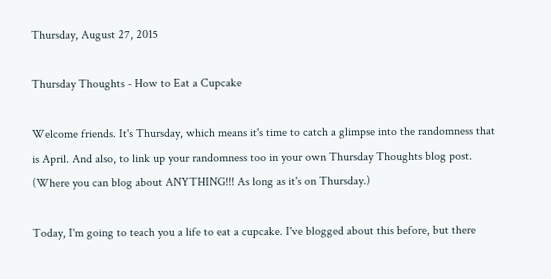Thursday, August 27, 2015

Thursday Thoughts - How to Eat a Cupcake

Welcome friends. It's Thursday, which means it's time to catch a glimpse into the randomness that is April. And also, to link up your randomness too in your own Thursday Thoughts blog post. (Where you can blog about ANYTHING!!! As long as it's on Thursday.)

Today, I'm going to teach you a life to eat a cupcake. I've blogged about this before, but there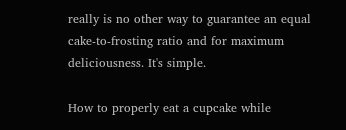really is no other way to guarantee an equal cake-to-frosting ratio and for maximum deliciousness. It's simple.

How to properly eat a cupcake while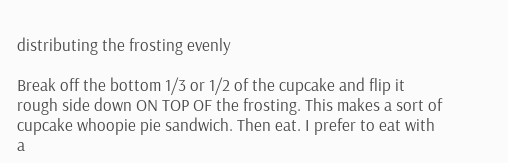distributing the frosting evenly

Break off the bottom 1/3 or 1/2 of the cupcake and flip it rough side down ON TOP OF the frosting. This makes a sort of cupcake whoopie pie sandwich. Then eat. I prefer to eat with a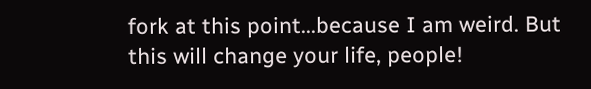fork at this point...because I am weird. But this will change your life, people!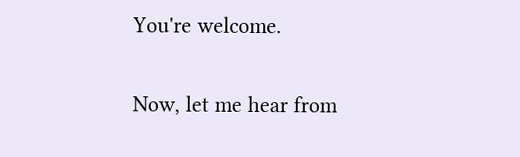You're welcome.

Now, let me hear from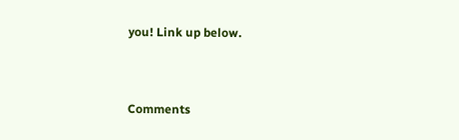you! Link up below.


Comments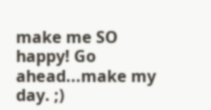make me SO happy! Go ahead...make my day. ;)